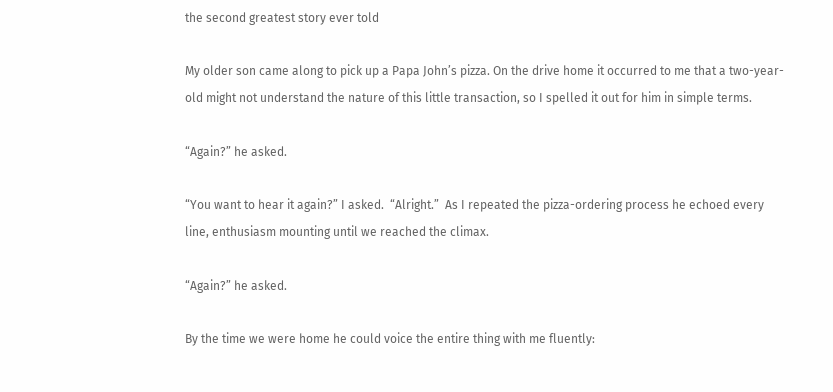the second greatest story ever told

My older son came along to pick up a Papa John’s pizza. On the drive home it occurred to me that a two-year-old might not understand the nature of this little transaction, so I spelled it out for him in simple terms.

“Again?” he asked.

“You want to hear it again?” I asked.  “Alright.”  As I repeated the pizza-ordering process he echoed every line, enthusiasm mounting until we reached the climax.

“Again?” he asked.

By the time we were home he could voice the entire thing with me fluently: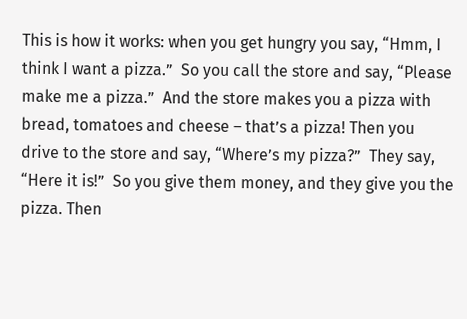This is how it works: when you get hungry you say, “Hmm, I think I want a pizza.”  So you call the store and say, “Please make me a pizza.”  And the store makes you a pizza with bread, tomatoes and cheese – that’s a pizza! Then you drive to the store and say, “Where’s my pizza?”  They say, “Here it is!”  So you give them money, and they give you the pizza. Then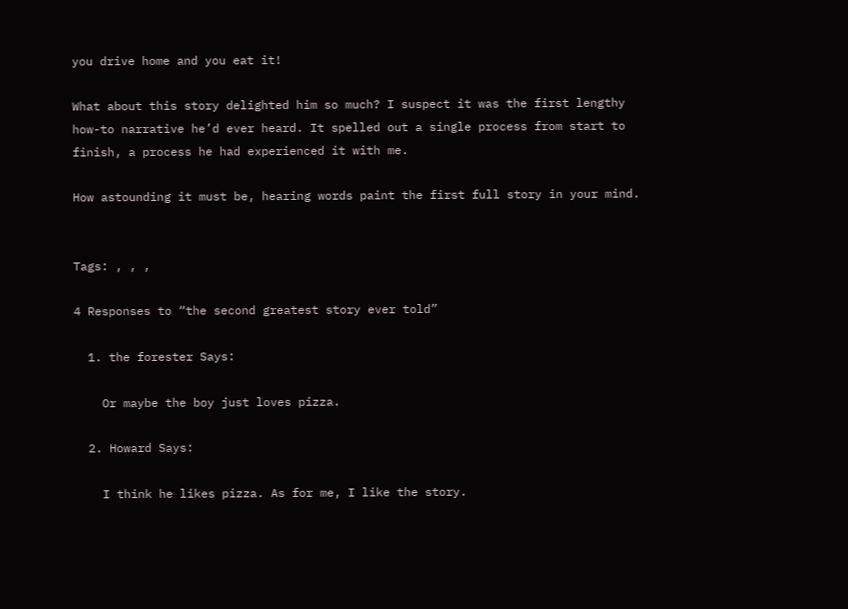you drive home and you eat it!

What about this story delighted him so much? I suspect it was the first lengthy how-to narrative he’d ever heard. It spelled out a single process from start to finish, a process he had experienced it with me.

How astounding it must be, hearing words paint the first full story in your mind.


Tags: , , ,

4 Responses to “the second greatest story ever told”

  1. the forester Says:

    Or maybe the boy just loves pizza.

  2. Howard Says:

    I think he likes pizza. As for me, I like the story.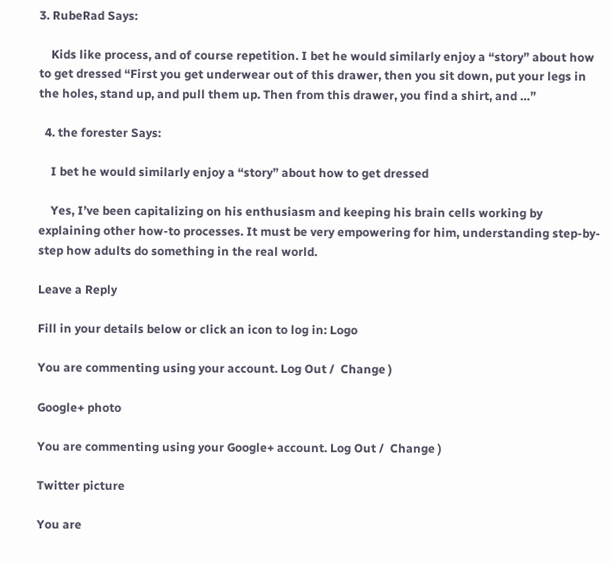3. RubeRad Says:

    Kids like process, and of course repetition. I bet he would similarly enjoy a “story” about how to get dressed “First you get underwear out of this drawer, then you sit down, put your legs in the holes, stand up, and pull them up. Then from this drawer, you find a shirt, and …”

  4. the forester Says:

    I bet he would similarly enjoy a “story” about how to get dressed

    Yes, I’ve been capitalizing on his enthusiasm and keeping his brain cells working by explaining other how-to processes. It must be very empowering for him, understanding step-by-step how adults do something in the real world.

Leave a Reply

Fill in your details below or click an icon to log in: Logo

You are commenting using your account. Log Out /  Change )

Google+ photo

You are commenting using your Google+ account. Log Out /  Change )

Twitter picture

You are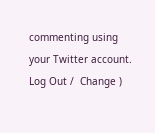commenting using your Twitter account. Log Out /  Change )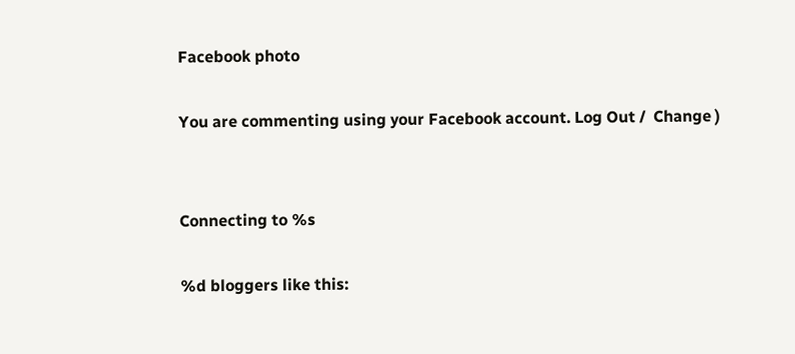Facebook photo

You are commenting using your Facebook account. Log Out /  Change )


Connecting to %s

%d bloggers like this: